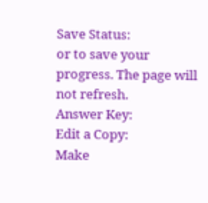Save Status:
or to save your progress. The page will not refresh.
Answer Key:
Edit a Copy:
Make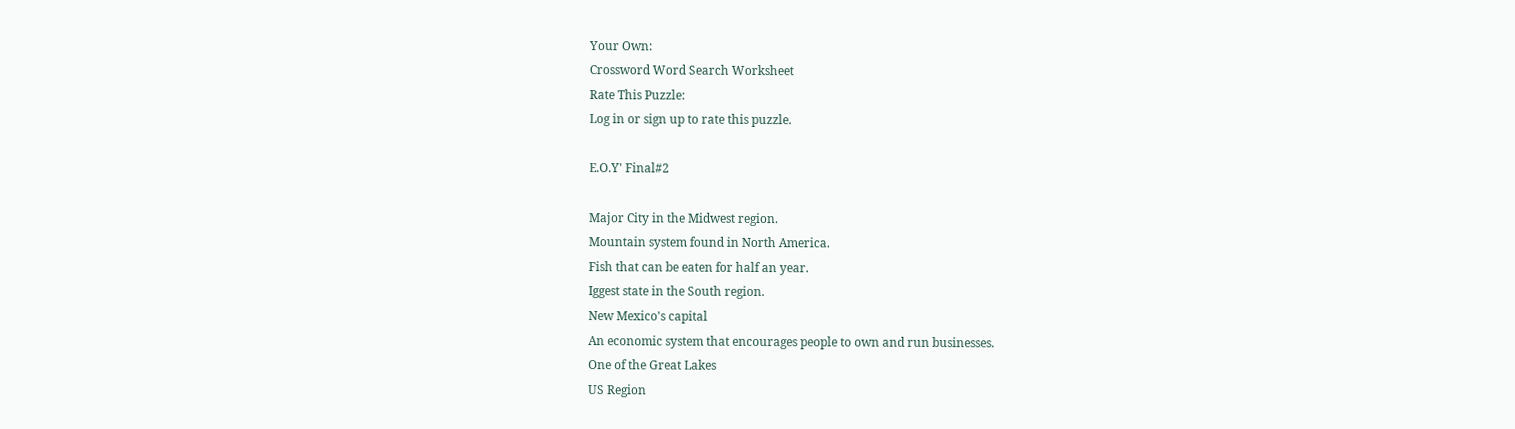Your Own:
Crossword Word Search Worksheet
Rate This Puzzle:
Log in or sign up to rate this puzzle.

E.O.Y' Final#2

Major City in the Midwest region.
Mountain system found in North America.
Fish that can be eaten for half an year.
Iggest state in the South region.
New Mexico's capital
An economic system that encourages people to own and run businesses.
One of the Great Lakes
US Region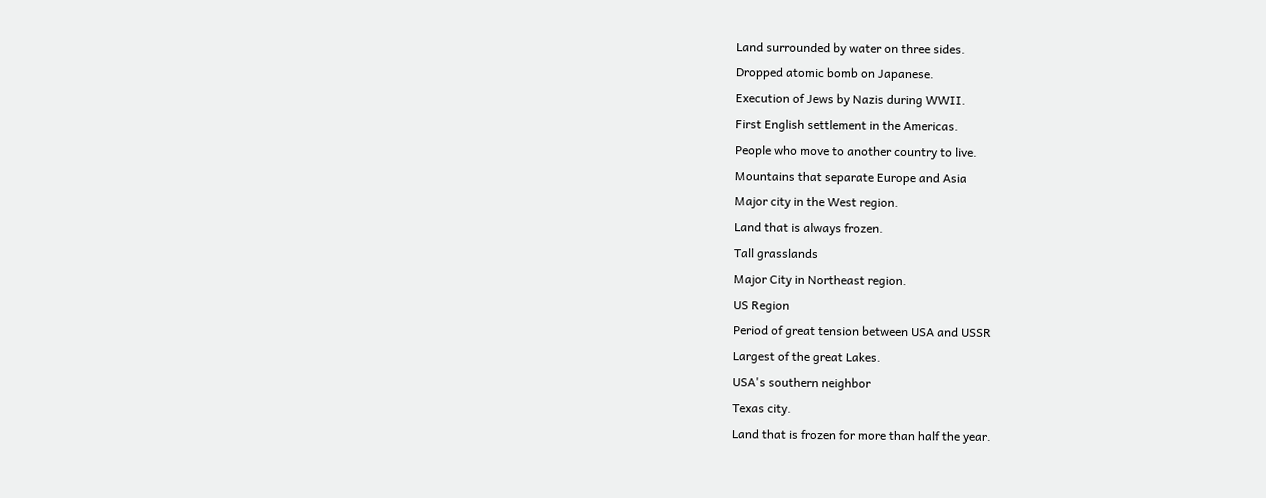Land surrounded by water on three sides.
Dropped atomic bomb on Japanese.
Execution of Jews by Nazis during WWII.
First English settlement in the Americas.
People who move to another country to live.
Mountains that separate Europe and Asia
Major city in the West region.
Land that is always frozen.
Tall grasslands
Major City in Northeast region.
US Region
Period of great tension between USA and USSR
Largest of the great Lakes.
USA's southern neighbor
Texas city.
Land that is frozen for more than half the year.